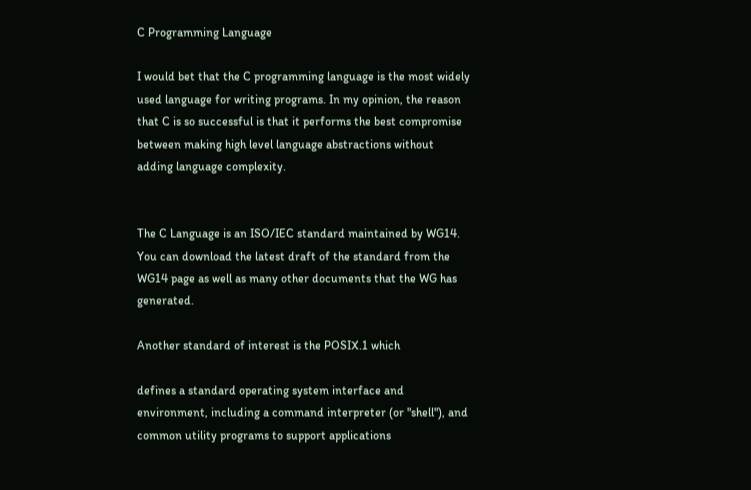C Programming Language

I would bet that the C programming language is the most widely used language for writing programs. In my opinion, the reason that C is so successful is that it performs the best compromise between making high level language abstractions without adding language complexity.


The C Language is an ISO/IEC standard maintained by WG14. You can download the latest draft of the standard from the WG14 page as well as many other documents that the WG has generated.

Another standard of interest is the POSIX.1 which

defines a standard operating system interface and environment, including a command interpreter (or "shell"), and common utility programs to support applications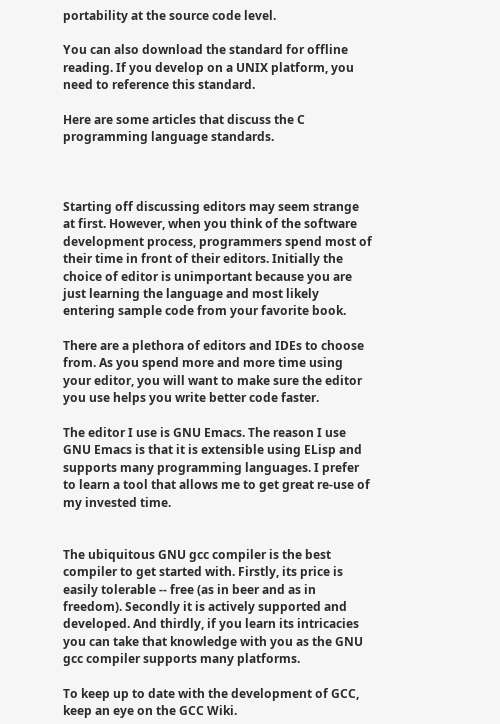portability at the source code level.

You can also download the standard for offline reading. If you develop on a UNIX platform, you need to reference this standard.

Here are some articles that discuss the C programming language standards.



Starting off discussing editors may seem strange at first. However, when you think of the software development process, programmers spend most of their time in front of their editors. Initially the choice of editor is unimportant because you are just learning the language and most likely entering sample code from your favorite book.

There are a plethora of editors and IDEs to choose from. As you spend more and more time using your editor, you will want to make sure the editor you use helps you write better code faster.

The editor I use is GNU Emacs. The reason I use GNU Emacs is that it is extensible using ELisp and supports many programming languages. I prefer to learn a tool that allows me to get great re-use of my invested time.


The ubiquitous GNU gcc compiler is the best compiler to get started with. Firstly, its price is easily tolerable -- free (as in beer and as in freedom). Secondly it is actively supported and developed. And thirdly, if you learn its intricacies you can take that knowledge with you as the GNU gcc compiler supports many platforms.

To keep up to date with the development of GCC, keep an eye on the GCC Wiki.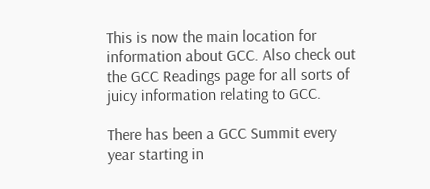This is now the main location for information about GCC. Also check out the GCC Readings page for all sorts of juicy information relating to GCC.

There has been a GCC Summit every year starting in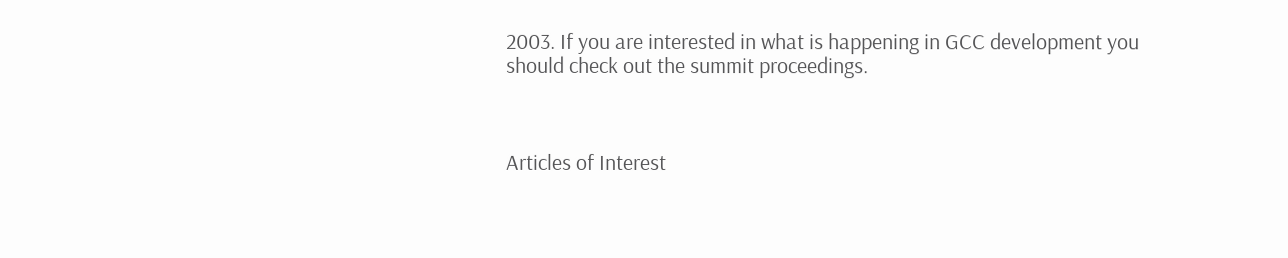2003. If you are interested in what is happening in GCC development you should check out the summit proceedings.



Articles of Interest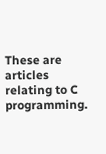These are articles relating to C programming.